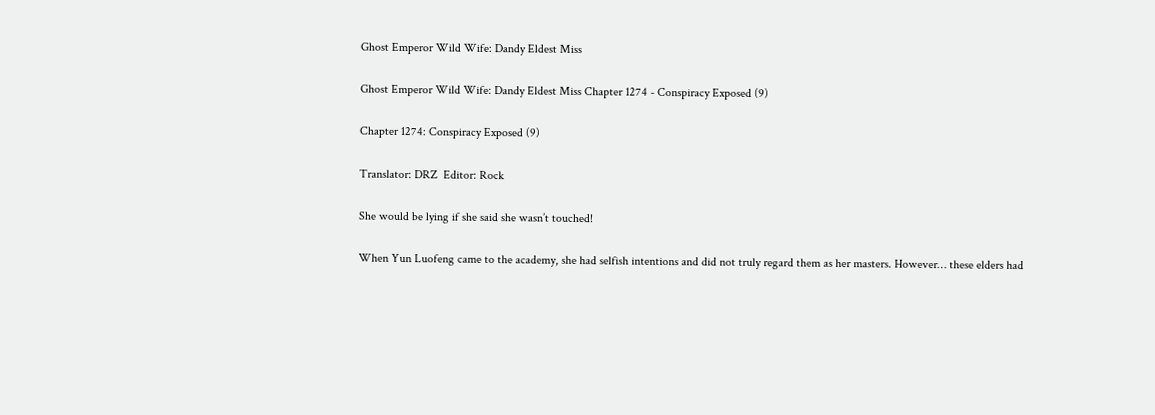Ghost Emperor Wild Wife: Dandy Eldest Miss

Ghost Emperor Wild Wife: Dandy Eldest Miss Chapter 1274 - Conspiracy Exposed (9)

Chapter 1274: Conspiracy Exposed (9)

Translator: DRZ  Editor: Rock

She would be lying if she said she wasn’t touched!

When Yun Luofeng came to the academy, she had selfish intentions and did not truly regard them as her masters. However… these elders had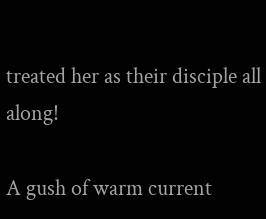treated her as their disciple all along!

A gush of warm current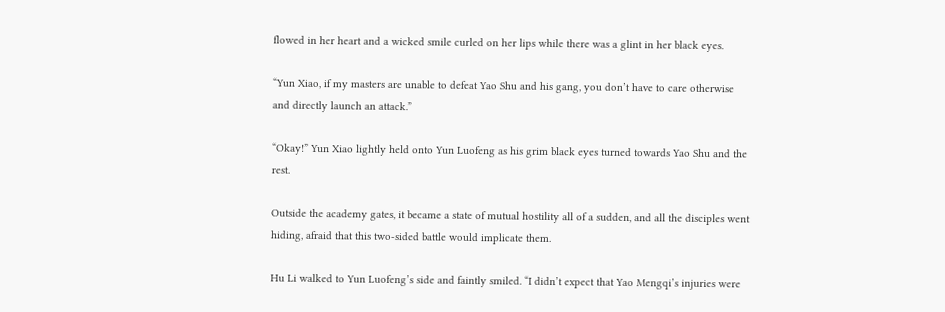flowed in her heart and a wicked smile curled on her lips while there was a glint in her black eyes.

“Yun Xiao, if my masters are unable to defeat Yao Shu and his gang, you don’t have to care otherwise and directly launch an attack.”

“Okay!” Yun Xiao lightly held onto Yun Luofeng as his grim black eyes turned towards Yao Shu and the rest.

Outside the academy gates, it became a state of mutual hostility all of a sudden, and all the disciples went hiding, afraid that this two-sided battle would implicate them.

Hu Li walked to Yun Luofeng’s side and faintly smiled. “I didn’t expect that Yao Mengqi’s injuries were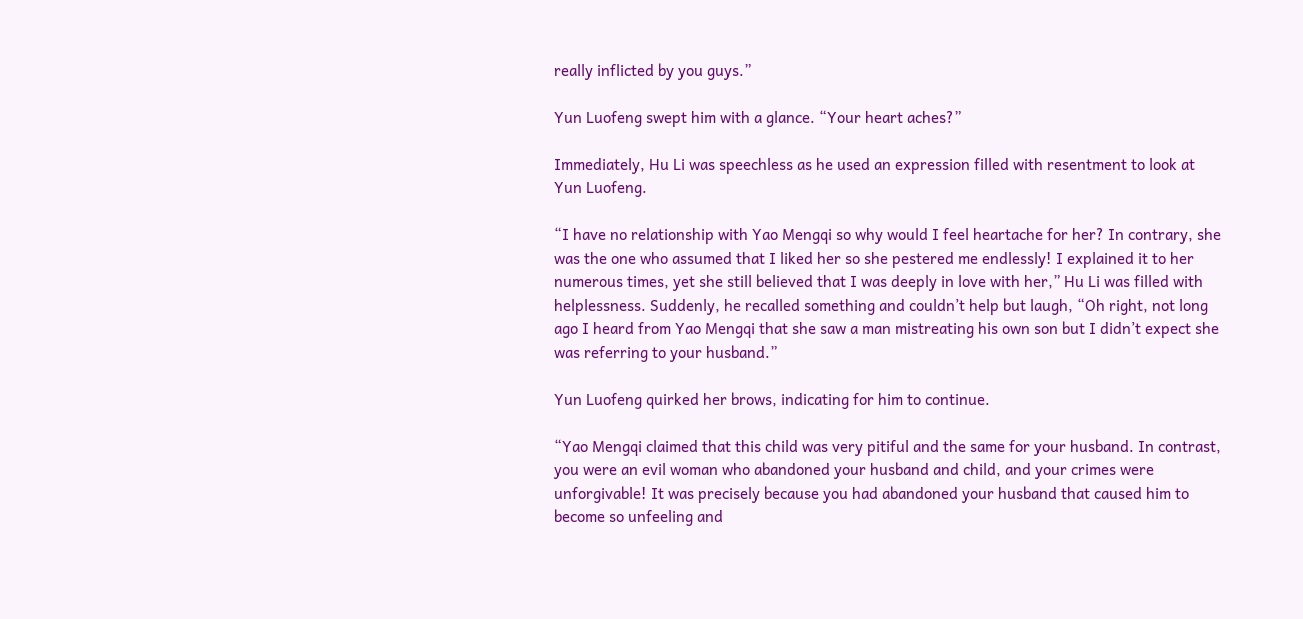really inflicted by you guys.”

Yun Luofeng swept him with a glance. “Your heart aches?”

Immediately, Hu Li was speechless as he used an expression filled with resentment to look at Yun Luofeng.

“I have no relationship with Yao Mengqi so why would I feel heartache for her? In contrary, she was the one who assumed that I liked her so she pestered me endlessly! I explained it to her numerous times, yet she still believed that I was deeply in love with her,” Hu Li was filled with helplessness. Suddenly, he recalled something and couldn’t help but laugh, “Oh right, not long ago I heard from Yao Mengqi that she saw a man mistreating his own son but I didn’t expect she was referring to your husband.”

Yun Luofeng quirked her brows, indicating for him to continue.

“Yao Mengqi claimed that this child was very pitiful and the same for your husband. In contrast, you were an evil woman who abandoned your husband and child, and your crimes were unforgivable! It was precisely because you had abandoned your husband that caused him to become so unfeeling and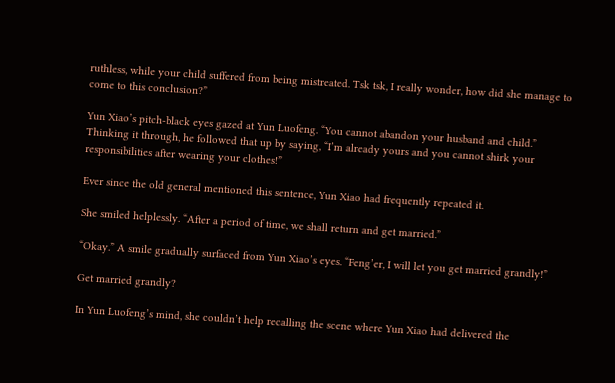ruthless, while your child suffered from being mistreated. Tsk tsk, I really wonder, how did she manage to come to this conclusion?”

Yun Xiao’s pitch-black eyes gazed at Yun Luofeng. “You cannot abandon your husband and child.” Thinking it through, he followed that up by saying, “I’m already yours and you cannot shirk your responsibilities after wearing your clothes!”

Ever since the old general mentioned this sentence, Yun Xiao had frequently repeated it.

She smiled helplessly. “After a period of time, we shall return and get married.”

“Okay.” A smile gradually surfaced from Yun Xiao’s eyes. “Feng’er, I will let you get married grandly!”

Get married grandly?

In Yun Luofeng’s mind, she couldn’t help recalling the scene where Yun Xiao had delivered the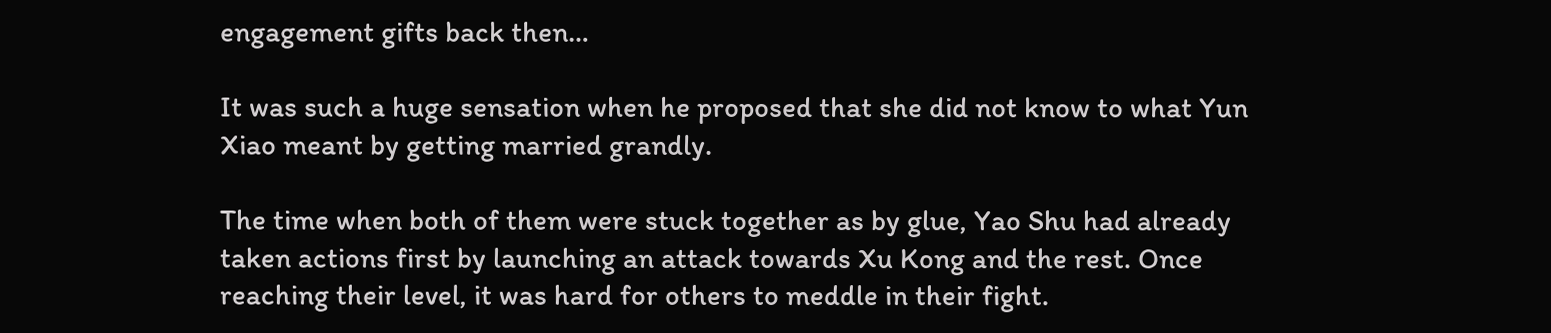engagement gifts back then…

It was such a huge sensation when he proposed that she did not know to what Yun Xiao meant by getting married grandly.

The time when both of them were stuck together as by glue, Yao Shu had already taken actions first by launching an attack towards Xu Kong and the rest. Once reaching their level, it was hard for others to meddle in their fight.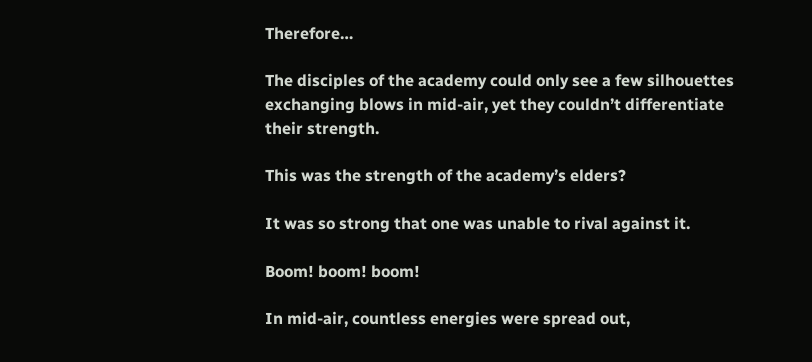Therefore…

The disciples of the academy could only see a few silhouettes exchanging blows in mid-air, yet they couldn’t differentiate their strength.

This was the strength of the academy’s elders?

It was so strong that one was unable to rival against it.

Boom! boom! boom!

In mid-air, countless energies were spread out,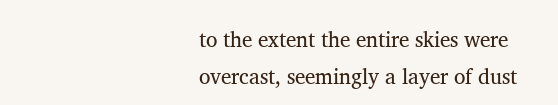to the extent the entire skies were overcast, seemingly a layer of dust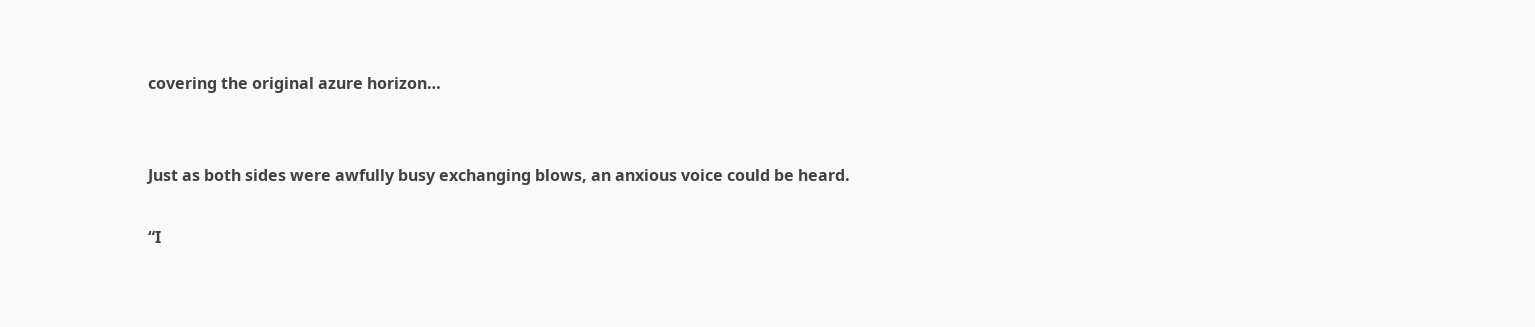covering the original azure horizon…


Just as both sides were awfully busy exchanging blows, an anxious voice could be heard.

“I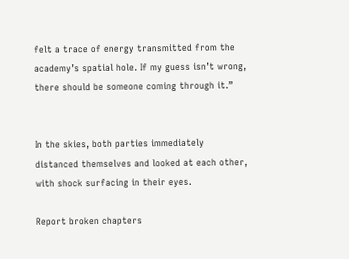felt a trace of energy transmitted from the academy’s spatial hole. If my guess isn’t wrong, there should be someone coming through it.”


In the skies, both parties immediately distanced themselves and looked at each other, with shock surfacing in their eyes.

Report broken chapters